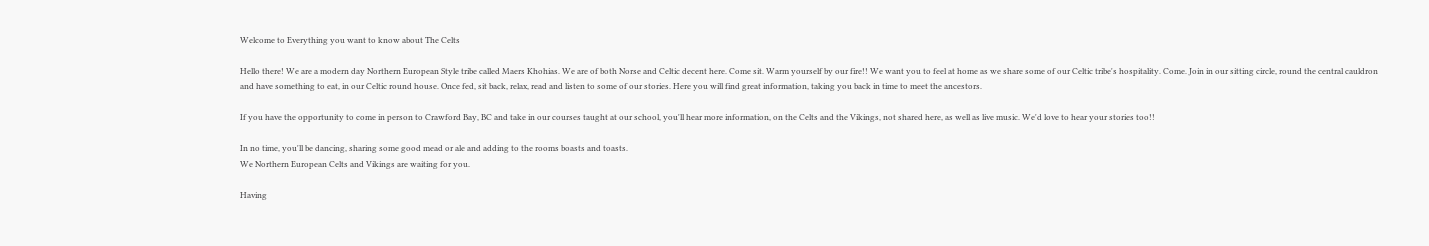Welcome to Everything you want to know about The Celts

Hello there! We are a modern day Northern European Style tribe called Maers Khohias. We are of both Norse and Celtic decent here. Come sit. Warm yourself by our fire!! We want you to feel at home as we share some of our Celtic tribe's hospitality. Come. Join in our sitting circle, round the central cauldron and have something to eat, in our Celtic round house. Once fed, sit back, relax, read and listen to some of our stories. Here you will find great information, taking you back in time to meet the ancestors.

If you have the opportunity to come in person to Crawford Bay, BC and take in our courses taught at our school, you'll hear more information, on the Celts and the Vikings, not shared here, as well as live music. We'd love to hear your stories too!!

In no time, you'll be dancing, sharing some good mead or ale and adding to the rooms boasts and toasts.
We Northern European Celts and Vikings are waiting for you.

Having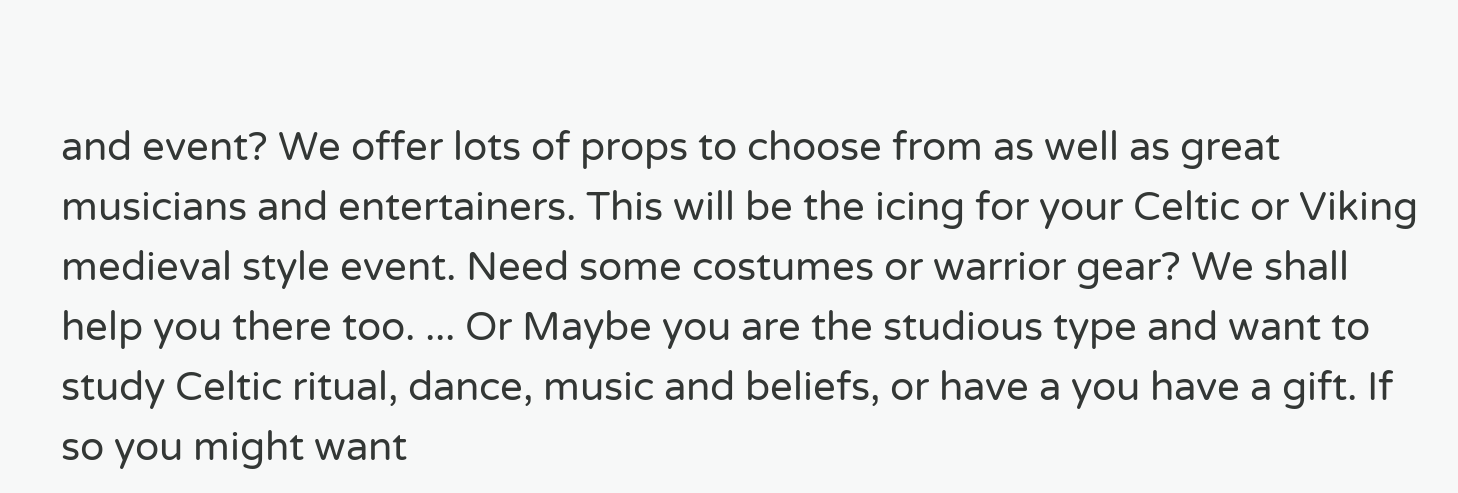and event? We offer lots of props to choose from as well as great musicians and entertainers. This will be the icing for your Celtic or Viking medieval style event. Need some costumes or warrior gear? We shall help you there too. ... Or Maybe you are the studious type and want to study Celtic ritual, dance, music and beliefs, or have a you have a gift. If so you might want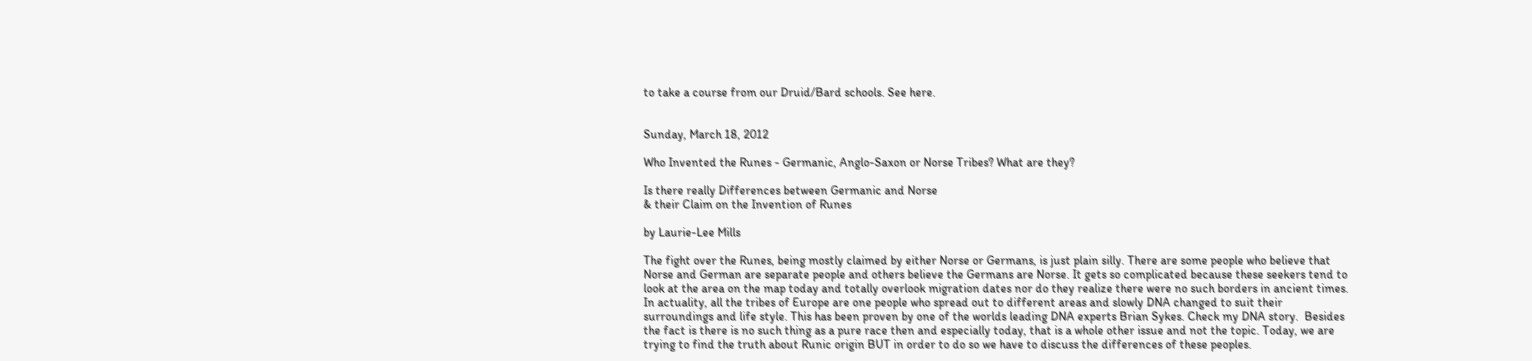to take a course from our Druid/Bard schools. See here.


Sunday, March 18, 2012

Who Invented the Runes - Germanic, Anglo-Saxon or Norse Tribes? What are they?

Is there really Differences between Germanic and Norse
& their Claim on the Invention of Runes

by Laurie-Lee Mills

The fight over the Runes, being mostly claimed by either Norse or Germans, is just plain silly. There are some people who believe that Norse and German are separate people and others believe the Germans are Norse. It gets so complicated because these seekers tend to look at the area on the map today and totally overlook migration dates nor do they realize there were no such borders in ancient times. In actuality, all the tribes of Europe are one people who spread out to different areas and slowly DNA changed to suit their surroundings and life style. This has been proven by one of the worlds leading DNA experts Brian Sykes. Check my DNA story.  Besides the fact is there is no such thing as a pure race then and especially today, that is a whole other issue and not the topic. Today, we are trying to find the truth about Runic origin BUT in order to do so we have to discuss the differences of these peoples.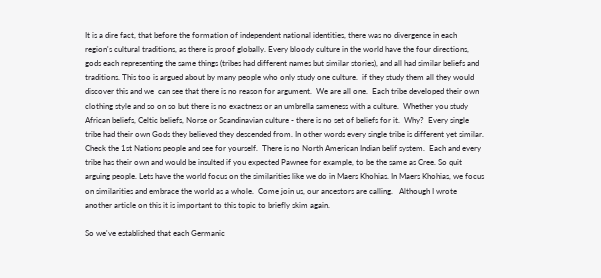It is a dire fact, that before the formation of independent national identities, there was no divergence in each region's cultural traditions, as there is proof globally. Every bloody culture in the world have the four directions, gods each representing the same things (tribes had different names but similar stories), and all had similar beliefs and traditions. This too is argued about by many people who only study one culture.  if they study them all they would discover this and we  can see that there is no reason for argument.  We are all one.  Each tribe developed their own clothing style and so on so but there is no exactness or an umbrella sameness with a culture.  Whether you study African beliefs, Celtic beliefs, Norse or Scandinavian culture - there is no set of beliefs for it.  Why?  Every single tribe had their own Gods they believed they descended from. In other words every single tribe is different yet similar.  Check the 1st Nations people and see for yourself.  There is no North American Indian belif system.  Each and every tribe has their own and would be insulted if you expected Pawnee for example, to be the same as Cree. So quit arguing people. Lets have the world focus on the similarities like we do in Maers Khohias. In Maers Khohias, we focus on similarities and embrace the world as a whole.  Come join us, our ancestors are calling.   Although I wrote another article on this it is important to this topic to briefly skim again.

So we've established that each Germanic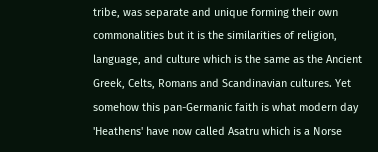tribe, was separate and unique forming their own commonalities but it is the similarities of religion, language, and culture which is the same as the Ancient Greek, Celts, Romans and Scandinavian cultures. Yet somehow this pan-Germanic faith is what modern day 'Heathens' have now called Asatru which is a Norse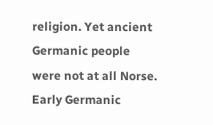religion. Yet ancient Germanic people were not at all Norse. Early Germanic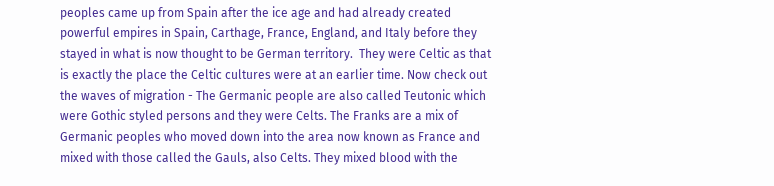peoples came up from Spain after the ice age and had already created powerful empires in Spain, Carthage, France, England, and Italy before they stayed in what is now thought to be German territory.  They were Celtic as that is exactly the place the Celtic cultures were at an earlier time. Now check out the waves of migration - The Germanic people are also called Teutonic which were Gothic styled persons and they were Celts. The Franks are a mix of Germanic peoples who moved down into the area now known as France and mixed with those called the Gauls, also Celts. They mixed blood with the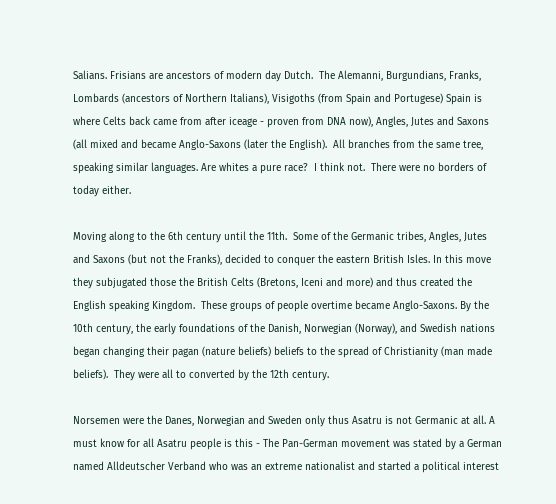Salians. Frisians are ancestors of modern day Dutch.  The Alemanni, Burgundians, Franks, Lombards (ancestors of Northern Italians), Visigoths (from Spain and Portugese) Spain is where Celts back came from after iceage - proven from DNA now), Angles, Jutes and Saxons (all mixed and became Anglo-Saxons (later the English).  All branches from the same tree, speaking similar languages. Are whites a pure race?  I think not.  There were no borders of today either.

Moving along to the 6th century until the 11th.  Some of the Germanic tribes, Angles, Jutes and Saxons (but not the Franks), decided to conquer the eastern British Isles. In this move they subjugated those the British Celts (Bretons, Iceni and more) and thus created the English speaking Kingdom.  These groups of people overtime became Anglo-Saxons. By the 10th century, the early foundations of the Danish, Norwegian (Norway), and Swedish nations began changing their pagan (nature beliefs) beliefs to the spread of Christianity (man made beliefs).  They were all to converted by the 12th century.

Norsemen were the Danes, Norwegian and Sweden only thus Asatru is not Germanic at all. A must know for all Asatru people is this - The Pan-German movement was stated by a German named Alldeutscher Verband who was an extreme nationalist and started a political interest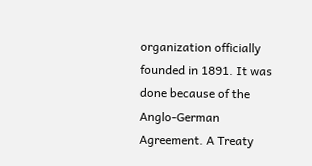organization officially founded in 1891. It was done because of the Anglo-German Agreement. A Treaty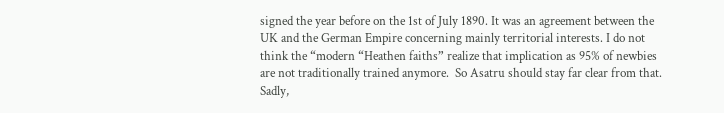signed the year before on the 1st of July 1890. It was an agreement between the UK and the German Empire concerning mainly territorial interests. I do not think the “modern “Heathen faiths” realize that implication as 95% of newbies are not traditionally trained anymore.  So Asatru should stay far clear from that. Sadly,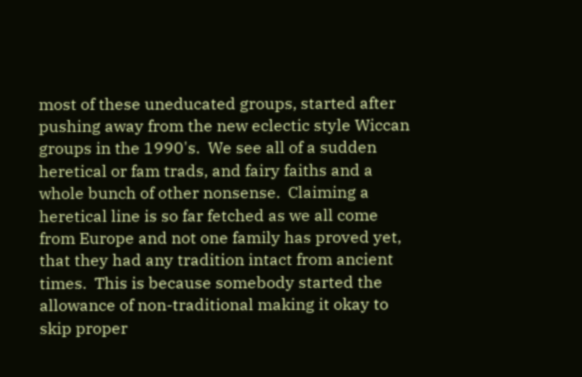most of these uneducated groups, started after pushing away from the new eclectic style Wiccan groups in the 1990's.  We see all of a sudden heretical or fam trads, and fairy faiths and a whole bunch of other nonsense.  Claiming a heretical line is so far fetched as we all come from Europe and not one family has proved yet, that they had any tradition intact from ancient times.  This is because somebody started the allowance of non-traditional making it okay to skip proper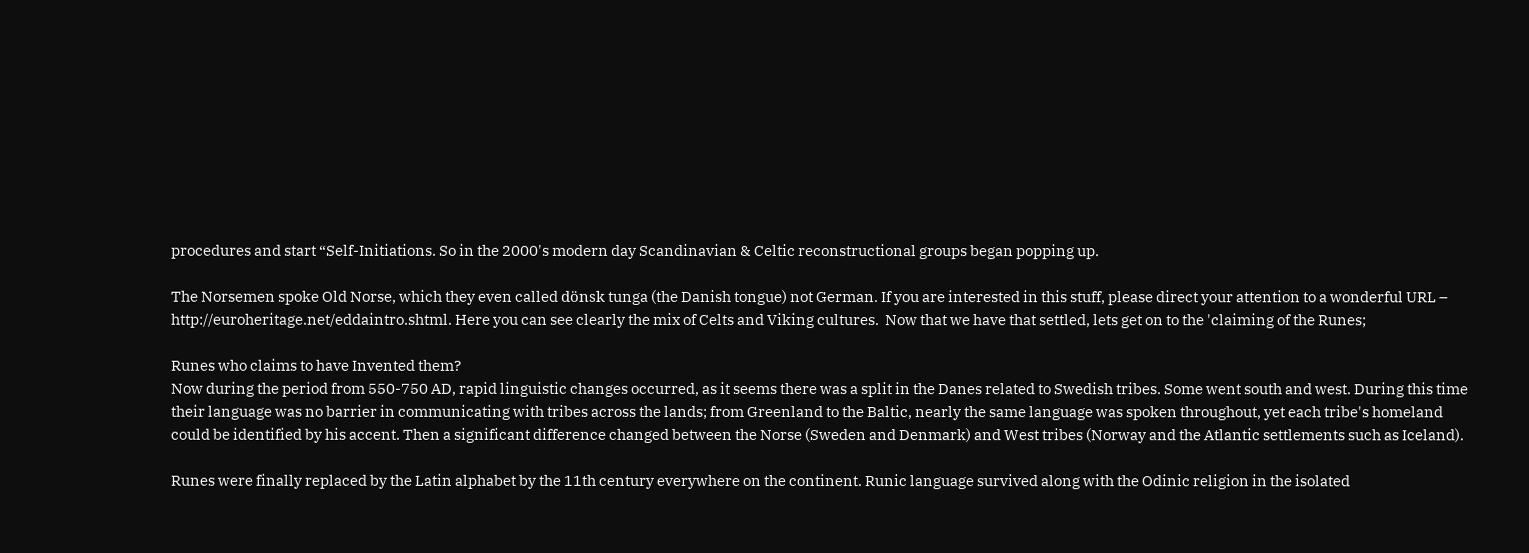procedures and start “Self-Initiations. So in the 2000's modern day Scandinavian & Celtic reconstructional groups began popping up.

The Norsemen spoke Old Norse, which they even called dönsk tunga (the Danish tongue) not German. If you are interested in this stuff, please direct your attention to a wonderful URL – http://euroheritage.net/eddaintro.shtml. Here you can see clearly the mix of Celts and Viking cultures.  Now that we have that settled, lets get on to the 'claiming of the Runes;

Runes who claims to have Invented them?
Now during the period from 550-750 AD, rapid linguistic changes occurred, as it seems there was a split in the Danes related to Swedish tribes. Some went south and west. During this time their language was no barrier in communicating with tribes across the lands; from Greenland to the Baltic, nearly the same language was spoken throughout, yet each tribe's homeland could be identified by his accent. Then a significant difference changed between the Norse (Sweden and Denmark) and West tribes (Norway and the Atlantic settlements such as Iceland).

Runes were finally replaced by the Latin alphabet by the 11th century everywhere on the continent. Runic language survived along with the Odinic religion in the isolated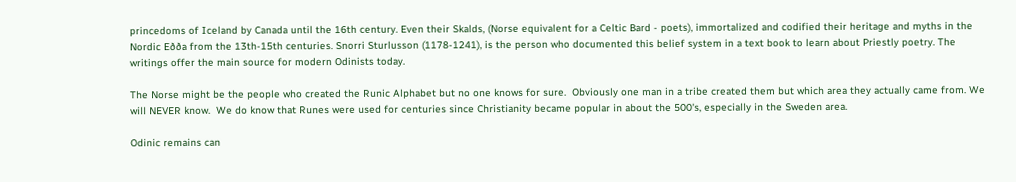princedoms of Iceland by Canada until the 16th century. Even their Skalds, (Norse equivalent for a Celtic Bard - poets), immortalized and codified their heritage and myths in the Nordic Eðða from the 13th-15th centuries. Snorri Sturlusson (1178-1241), is the person who documented this belief system in a text book to learn about Priestly poetry. The writings offer the main source for modern Odinists today.

The Norse might be the people who created the Runic Alphabet but no one knows for sure.  Obviously one man in a tribe created them but which area they actually came from. We will NEVER know.  We do know that Runes were used for centuries since Christianity became popular in about the 500's, especially in the Sweden area.

Odinic remains can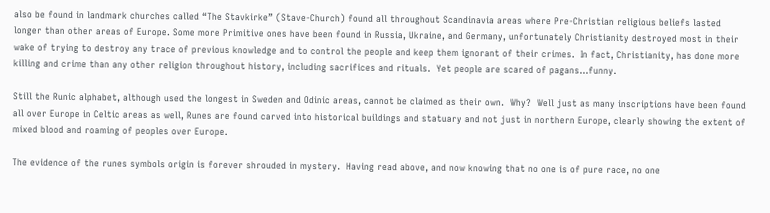also be found in landmark churches called “The Stavkirke” (Stave-Church) found all throughout Scandinavia areas where Pre-Christian religious beliefs lasted longer than other areas of Europe. Some more Primitive ones have been found in Russia, Ukraine, and Germany, unfortunately Christianity destroyed most in their wake of trying to destroy any trace of previous knowledge and to control the people and keep them ignorant of their crimes.  In fact, Christianity, has done more killing and crime than any other religion throughout history, including sacrifices and rituals.  Yet people are scared of pagans...funny.

Still the Runic alphabet, although used the longest in Sweden and Odinic areas, cannot be claimed as their own.  Why?  Well just as many inscriptions have been found all over Europe in Celtic areas as well, Runes are found carved into historical buildings and statuary and not just in northern Europe, clearly showing the extent of mixed blood and roaming of peoples over Europe.

The evidence of the runes symbols origin is forever shrouded in mystery.  Having read above, and now knowing that no one is of pure race, no one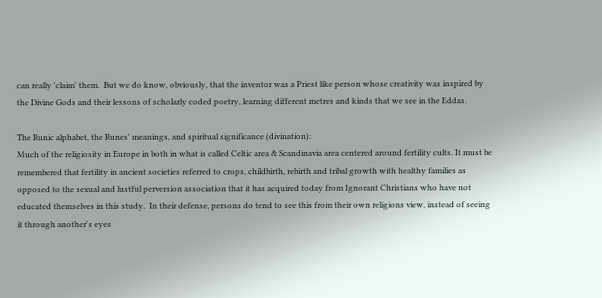can really 'claim' them.  But we do know, obviously, that the inventor was a Priest like person whose creativity was inspired by the Divine Gods and their lessons of scholarly coded poetry, learning different metres and kinds that we see in the Eddas.

The Runic alphabet, the Runes' meanings, and spiritual significance (divination):
Much of the religiosity in Europe in both in what is called Celtic area & Scandinavia area centered around fertility cults. It must be remembered that fertility in ancient societies referred to crops, childbirth, rebirth and tribal growth with healthy families as opposed to the sexual and lustful perversion association that it has acquired today from Ignorant Christians who have not educated themselves in this study.  In their defense, persons do tend to see this from their own religions view, instead of seeing it through another's eyes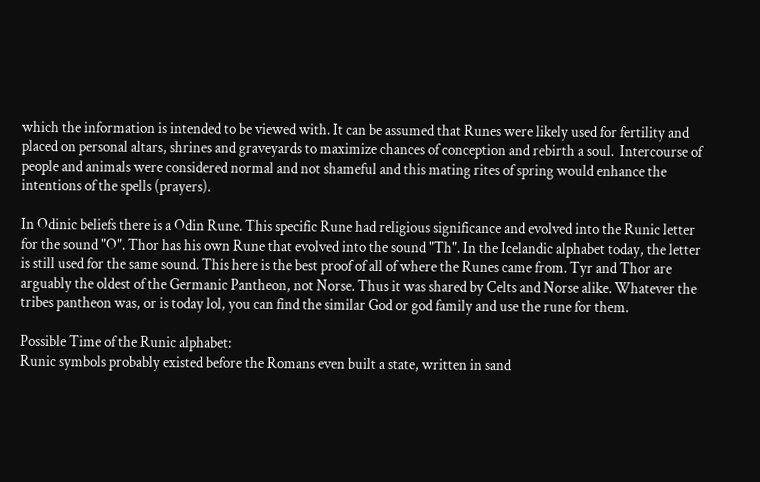which the information is intended to be viewed with. It can be assumed that Runes were likely used for fertility and placed on personal altars, shrines and graveyards to maximize chances of conception and rebirth a soul.  Intercourse of people and animals were considered normal and not shameful and this mating rites of spring would enhance the intentions of the spells (prayers).

In Odinic beliefs there is a Odin Rune. This specific Rune had religious significance and evolved into the Runic letter for the sound "O". Thor has his own Rune that evolved into the sound "Th". In the Icelandic alphabet today, the letter is still used for the same sound. This here is the best proof of all of where the Runes came from. Tyr and Thor are arguably the oldest of the Germanic Pantheon, not Norse. Thus it was shared by Celts and Norse alike. Whatever the tribes pantheon was, or is today lol, you can find the similar God or god family and use the rune for them.

Possible Time of the Runic alphabet:
Runic symbols probably existed before the Romans even built a state, written in sand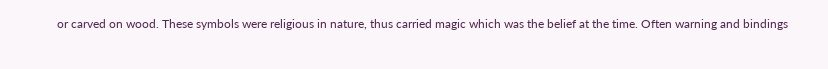or carved on wood. These symbols were religious in nature, thus carried magic which was the belief at the time. Often warning and bindings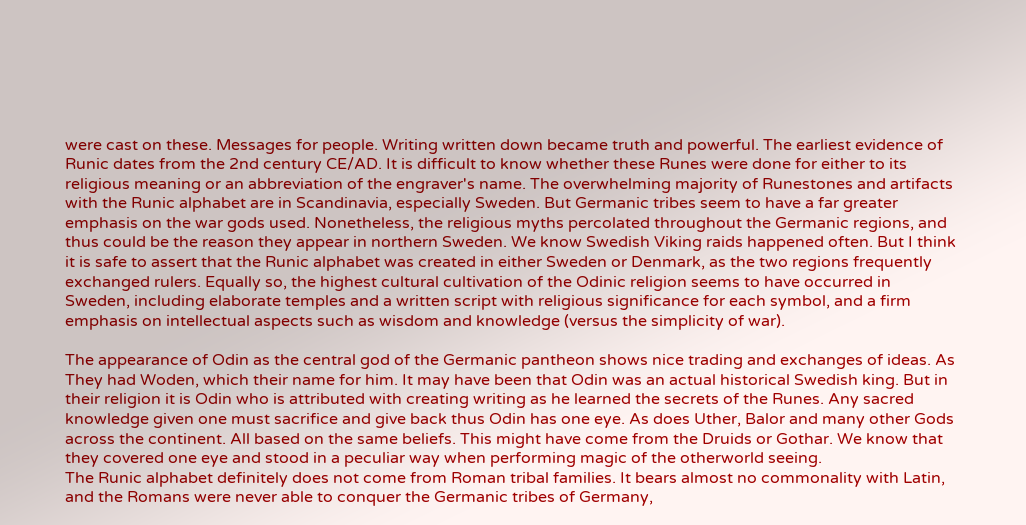were cast on these. Messages for people. Writing written down became truth and powerful. The earliest evidence of Runic dates from the 2nd century CE/AD. It is difficult to know whether these Runes were done for either to its religious meaning or an abbreviation of the engraver's name. The overwhelming majority of Runestones and artifacts with the Runic alphabet are in Scandinavia, especially Sweden. But Germanic tribes seem to have a far greater emphasis on the war gods used. Nonetheless, the religious myths percolated throughout the Germanic regions, and thus could be the reason they appear in northern Sweden. We know Swedish Viking raids happened often. But I think it is safe to assert that the Runic alphabet was created in either Sweden or Denmark, as the two regions frequently exchanged rulers. Equally so, the highest cultural cultivation of the Odinic religion seems to have occurred in Sweden, including elaborate temples and a written script with religious significance for each symbol, and a firm emphasis on intellectual aspects such as wisdom and knowledge (versus the simplicity of war).

The appearance of Odin as the central god of the Germanic pantheon shows nice trading and exchanges of ideas. As They had Woden, which their name for him. It may have been that Odin was an actual historical Swedish king. But in their religion it is Odin who is attributed with creating writing as he learned the secrets of the Runes. Any sacred knowledge given one must sacrifice and give back thus Odin has one eye. As does Uther, Balor and many other Gods across the continent. All based on the same beliefs. This might have come from the Druids or Gothar. We know that they covered one eye and stood in a peculiar way when performing magic of the otherworld seeing.
The Runic alphabet definitely does not come from Roman tribal families. It bears almost no commonality with Latin, and the Romans were never able to conquer the Germanic tribes of Germany,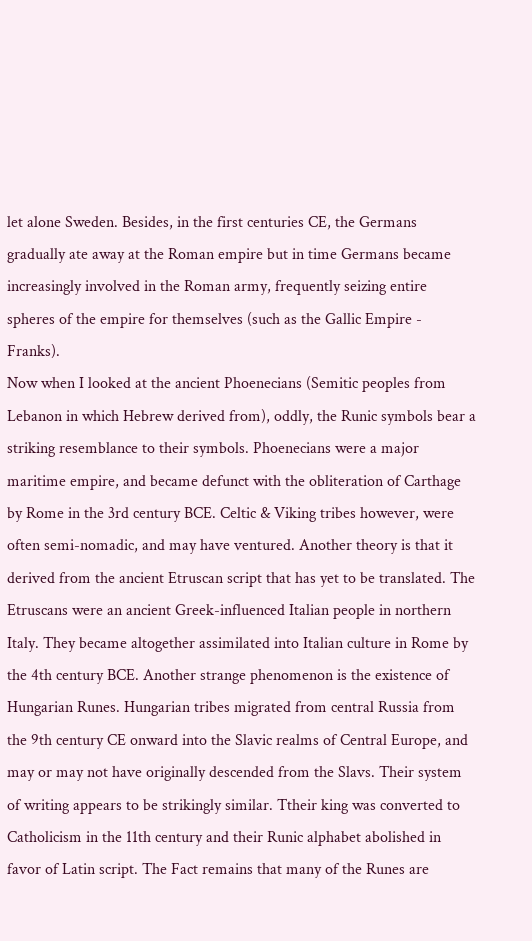let alone Sweden. Besides, in the first centuries CE, the Germans gradually ate away at the Roman empire but in time Germans became increasingly involved in the Roman army, frequently seizing entire spheres of the empire for themselves (such as the Gallic Empire - Franks).
Now when I looked at the ancient Phoenecians (Semitic peoples from Lebanon in which Hebrew derived from), oddly, the Runic symbols bear a striking resemblance to their symbols. Phoenecians were a major maritime empire, and became defunct with the obliteration of Carthage by Rome in the 3rd century BCE. Celtic & Viking tribes however, were often semi-nomadic, and may have ventured. Another theory is that it derived from the ancient Etruscan script that has yet to be translated. The Etruscans were an ancient Greek-influenced Italian people in northern Italy. They became altogether assimilated into Italian culture in Rome by the 4th century BCE. Another strange phenomenon is the existence of Hungarian Runes. Hungarian tribes migrated from central Russia from the 9th century CE onward into the Slavic realms of Central Europe, and may or may not have originally descended from the Slavs. Their system of writing appears to be strikingly similar. Ttheir king was converted to Catholicism in the 11th century and their Runic alphabet abolished in favor of Latin script. The Fact remains that many of the Runes are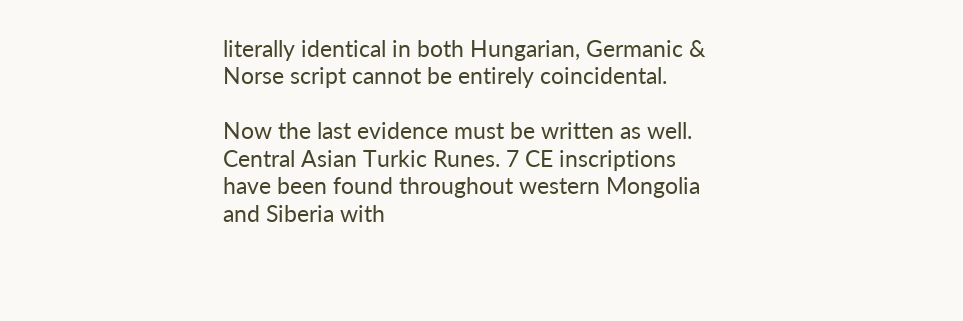literally identical in both Hungarian, Germanic & Norse script cannot be entirely coincidental.

Now the last evidence must be written as well. Central Asian Turkic Runes. 7 CE inscriptions have been found throughout western Mongolia and Siberia with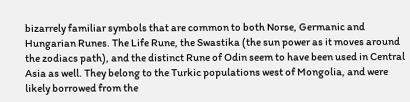bizarrely familiar symbols that are common to both Norse, Germanic and Hungarian Runes. The Life Rune, the Swastika (the sun power as it moves around the zodiacs path), and the distinct Rune of Odin seem to have been used in Central Asia as well. They belong to the Turkic populations west of Mongolia, and were likely borrowed from the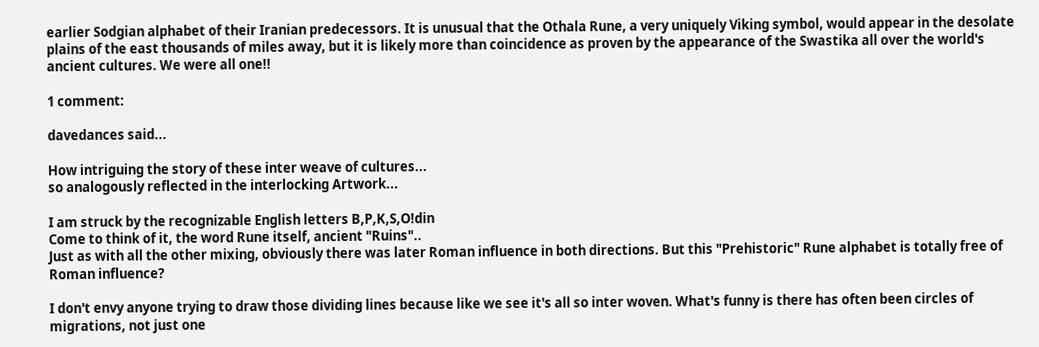earlier Sodgian alphabet of their Iranian predecessors. It is unusual that the Othala Rune, a very uniquely Viking symbol, would appear in the desolate plains of the east thousands of miles away, but it is likely more than coincidence as proven by the appearance of the Swastika all over the world's ancient cultures. We were all one!!

1 comment:

davedances said...

How intriguing the story of these inter weave of cultures...
so analogously reflected in the interlocking Artwork...

I am struck by the recognizable English letters B,P,K,S,O!din
Come to think of it, the word Rune itself, ancient "Ruins"..
Just as with all the other mixing, obviously there was later Roman influence in both directions. But this "Prehistoric" Rune alphabet is totally free of Roman influence?

I don't envy anyone trying to draw those dividing lines because like we see it's all so inter woven. What's funny is there has often been circles of migrations, not just one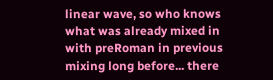linear wave, so who knows what was already mixed in with preRoman in previous mixing long before... there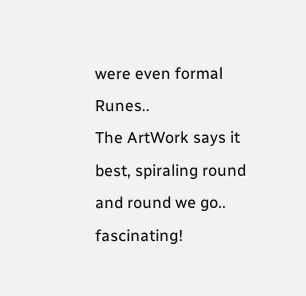were even formal Runes..
The ArtWork says it best, spiraling round and round we go.. fascinating!